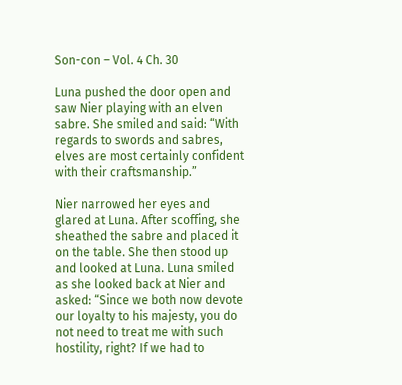Son-con – Vol. 4 Ch. 30

Luna pushed the door open and saw Nier playing with an elven sabre. She smiled and said: “With regards to swords and sabres, elves are most certainly confident with their craftsmanship.”

Nier narrowed her eyes and glared at Luna. After scoffing, she sheathed the sabre and placed it on the table. She then stood up and looked at Luna. Luna smiled as she looked back at Nier and asked: “Since we both now devote our loyalty to his majesty, you do not need to treat me with such hostility, right? If we had to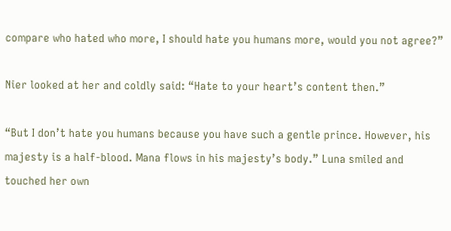compare who hated who more, I should hate you humans more, would you not agree?”

Nier looked at her and coldly said: “Hate to your heart’s content then.”

“But I don’t hate you humans because you have such a gentle prince. However, his majesty is a half-blood. Mana flows in his majesty’s body.” Luna smiled and touched her own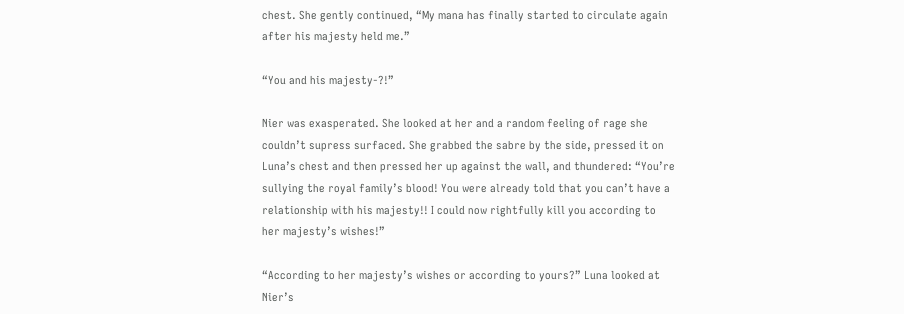chest. She gently continued, “My mana has finally started to circulate again after his majesty held me.”

“You and his majesty-?!”

Nier was exasperated. She looked at her and a random feeling of rage she couldn’t supress surfaced. She grabbed the sabre by the side, pressed it on Luna’s chest and then pressed her up against the wall, and thundered: “You’re sullying the royal family’s blood! You were already told that you can’t have a relationship with his majesty!! I could now rightfully kill you according to her majesty’s wishes!”

“According to her majesty’s wishes or according to yours?” Luna looked at Nier’s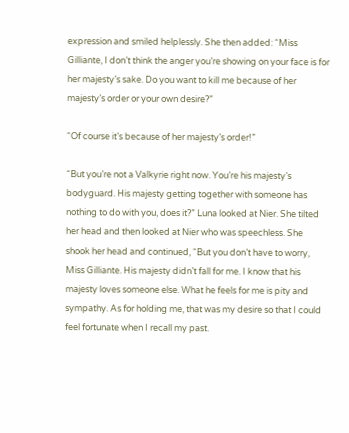expression and smiled helplessly. She then added: “Miss Gilliante, I don’t think the anger you’re showing on your face is for her majesty’s sake. Do you want to kill me because of her majesty’s order or your own desire?”

“Of course it’s because of her majesty’s order!”

“But you’re not a Valkyrie right now. You’re his majesty’s bodyguard. His majesty getting together with someone has nothing to do with you, does it?” Luna looked at Nier. She tilted her head and then looked at Nier who was speechless. She shook her head and continued, “But you don’t have to worry, Miss Gilliante. His majesty didn’t fall for me. I know that his majesty loves someone else. What he feels for me is pity and sympathy. As for holding me, that was my desire so that I could feel fortunate when I recall my past.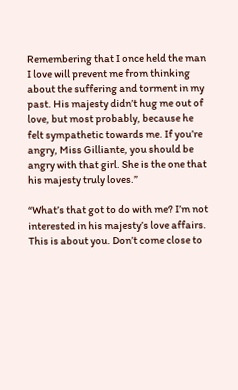Remembering that I once held the man I love will prevent me from thinking about the suffering and torment in my past. His majesty didn’t hug me out of love, but most probably, because he felt sympathetic towards me. If you’re angry, Miss Gilliante, you should be angry with that girl. She is the one that his majesty truly loves.”

“What’s that got to do with me? I’m not interested in his majesty’s love affairs. This is about you. Don’t come close to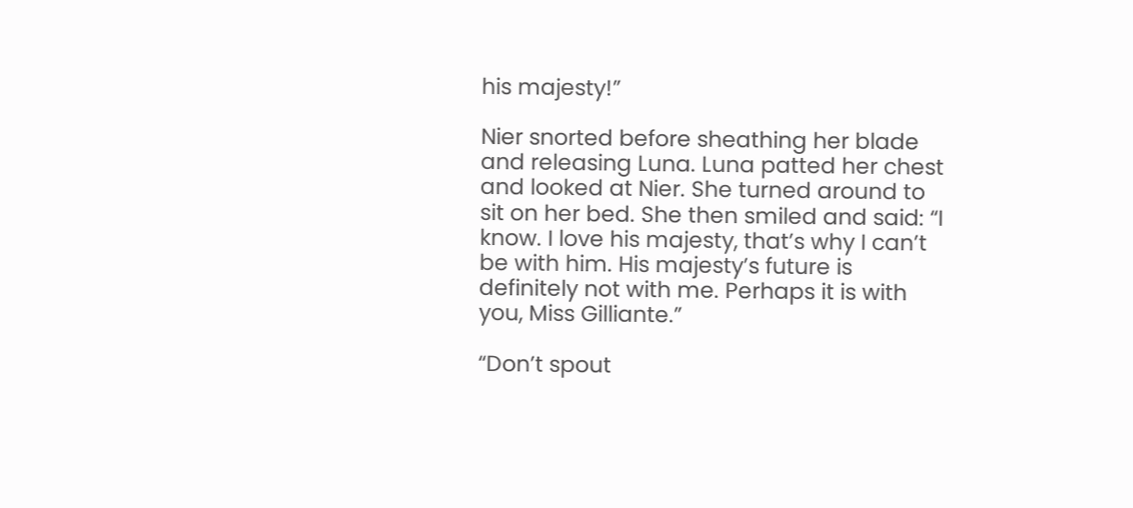his majesty!”

Nier snorted before sheathing her blade and releasing Luna. Luna patted her chest and looked at Nier. She turned around to sit on her bed. She then smiled and said: “I know. I love his majesty, that’s why I can’t be with him. His majesty’s future is definitely not with me. Perhaps it is with you, Miss Gilliante.”

“Don’t spout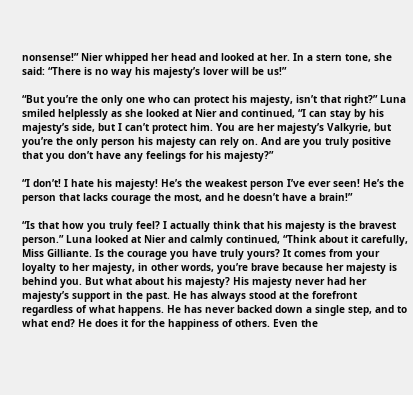nonsense!” Nier whipped her head and looked at her. In a stern tone, she said: “There is no way his majesty’s lover will be us!”

“But you’re the only one who can protect his majesty, isn’t that right?” Luna smiled helplessly as she looked at Nier and continued, “I can stay by his majesty’s side, but I can’t protect him. You are her majesty’s Valkyrie, but you’re the only person his majesty can rely on. And are you truly positive that you don’t have any feelings for his majesty?”

“I don’t! I hate his majesty! He’s the weakest person I’ve ever seen! He’s the person that lacks courage the most, and he doesn’t have a brain!”

“Is that how you truly feel? I actually think that his majesty is the bravest person.” Luna looked at Nier and calmly continued, “Think about it carefully, Miss Gilliante. Is the courage you have truly yours? It comes from your loyalty to her majesty, in other words, you’re brave because her majesty is behind you. But what about his majesty? His majesty never had her majesty’s support in the past. He has always stood at the forefront regardless of what happens. He has never backed down a single step, and to what end? He does it for the happiness of others. Even the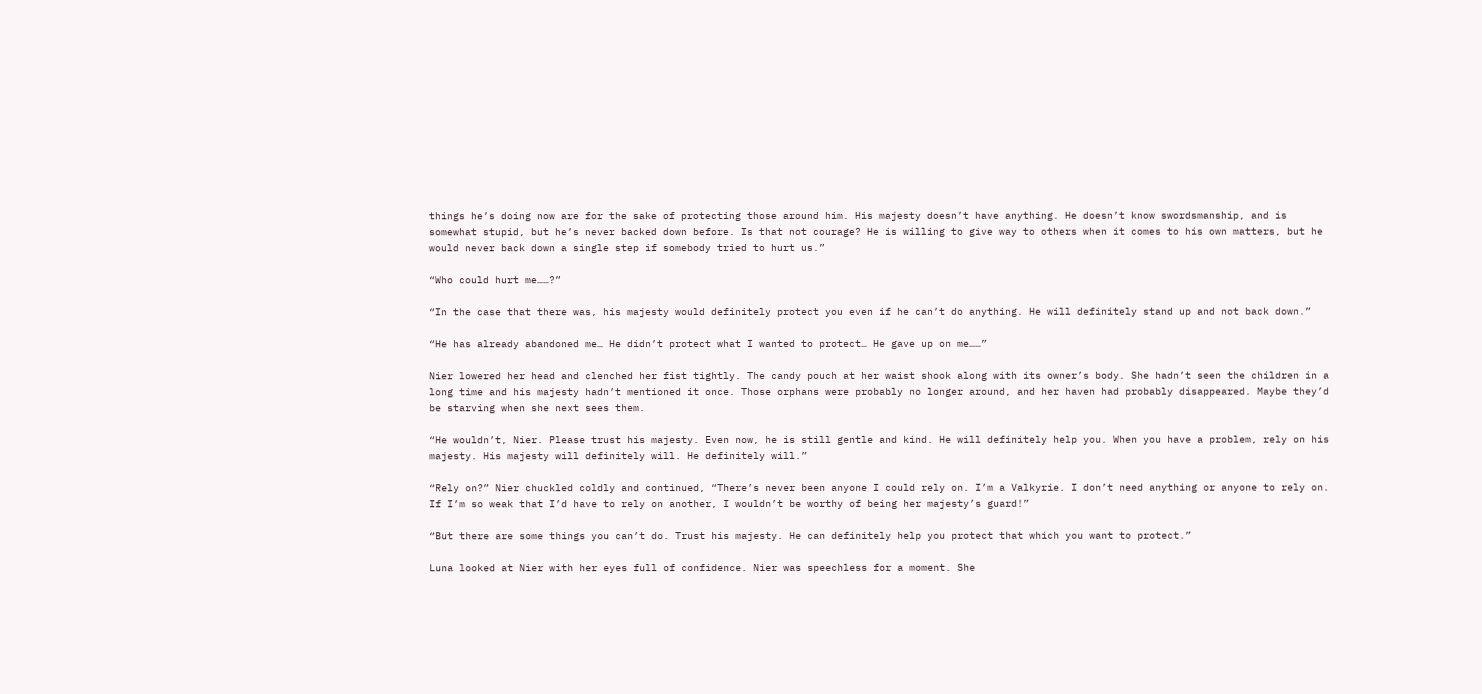things he’s doing now are for the sake of protecting those around him. His majesty doesn’t have anything. He doesn’t know swordsmanship, and is somewhat stupid, but he’s never backed down before. Is that not courage? He is willing to give way to others when it comes to his own matters, but he would never back down a single step if somebody tried to hurt us.”

“Who could hurt me……?”

“In the case that there was, his majesty would definitely protect you even if he can’t do anything. He will definitely stand up and not back down.”

“He has already abandoned me… He didn’t protect what I wanted to protect… He gave up on me……”

Nier lowered her head and clenched her fist tightly. The candy pouch at her waist shook along with its owner’s body. She hadn’t seen the children in a long time and his majesty hadn’t mentioned it once. Those orphans were probably no longer around, and her haven had probably disappeared. Maybe they’d be starving when she next sees them.

“He wouldn’t, Nier. Please trust his majesty. Even now, he is still gentle and kind. He will definitely help you. When you have a problem, rely on his majesty. His majesty will definitely will. He definitely will.”

“Rely on?” Nier chuckled coldly and continued, “There’s never been anyone I could rely on. I’m a Valkyrie. I don’t need anything or anyone to rely on. If I’m so weak that I’d have to rely on another, I wouldn’t be worthy of being her majesty’s guard!”

“But there are some things you can’t do. Trust his majesty. He can definitely help you protect that which you want to protect.”

Luna looked at Nier with her eyes full of confidence. Nier was speechless for a moment. She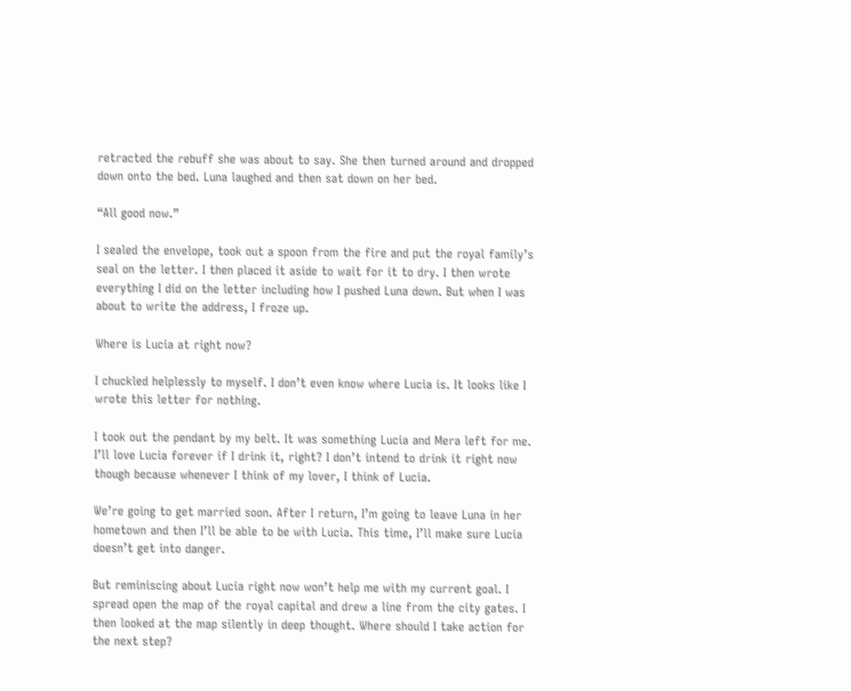retracted the rebuff she was about to say. She then turned around and dropped down onto the bed. Luna laughed and then sat down on her bed.

“All good now.”

I sealed the envelope, took out a spoon from the fire and put the royal family’s seal on the letter. I then placed it aside to wait for it to dry. I then wrote everything I did on the letter including how I pushed Luna down. But when I was about to write the address, I froze up.

Where is Lucia at right now?

I chuckled helplessly to myself. I don’t even know where Lucia is. It looks like I wrote this letter for nothing.

I took out the pendant by my belt. It was something Lucia and Mera left for me. I’ll love Lucia forever if I drink it, right? I don’t intend to drink it right now though because whenever I think of my lover, I think of Lucia.

We’re going to get married soon. After I return, I’m going to leave Luna in her hometown and then I’ll be able to be with Lucia. This time, I’ll make sure Lucia doesn’t get into danger.

But reminiscing about Lucia right now won’t help me with my current goal. I spread open the map of the royal capital and drew a line from the city gates. I then looked at the map silently in deep thought. Where should I take action for the next step?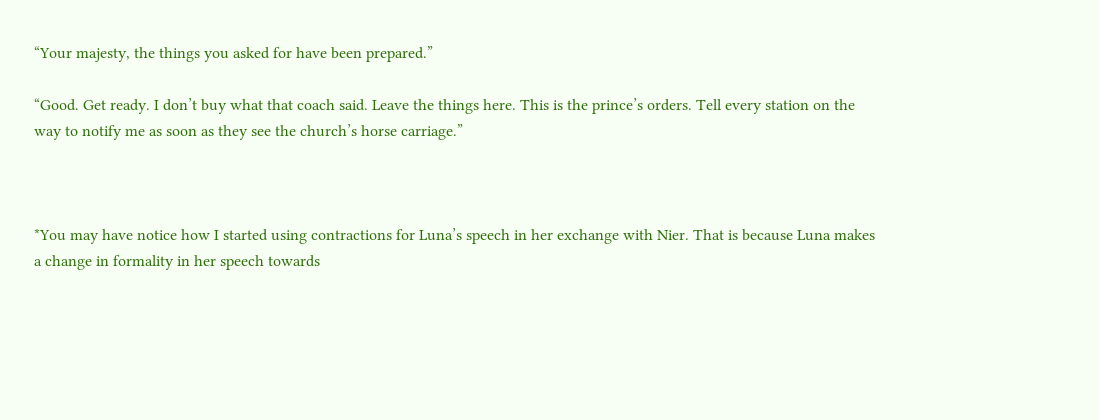“Your majesty, the things you asked for have been prepared.”

“Good. Get ready. I don’t buy what that coach said. Leave the things here. This is the prince’s orders. Tell every station on the way to notify me as soon as they see the church’s horse carriage.”



*You may have notice how I started using contractions for Luna’s speech in her exchange with Nier. That is because Luna makes a change in formality in her speech towards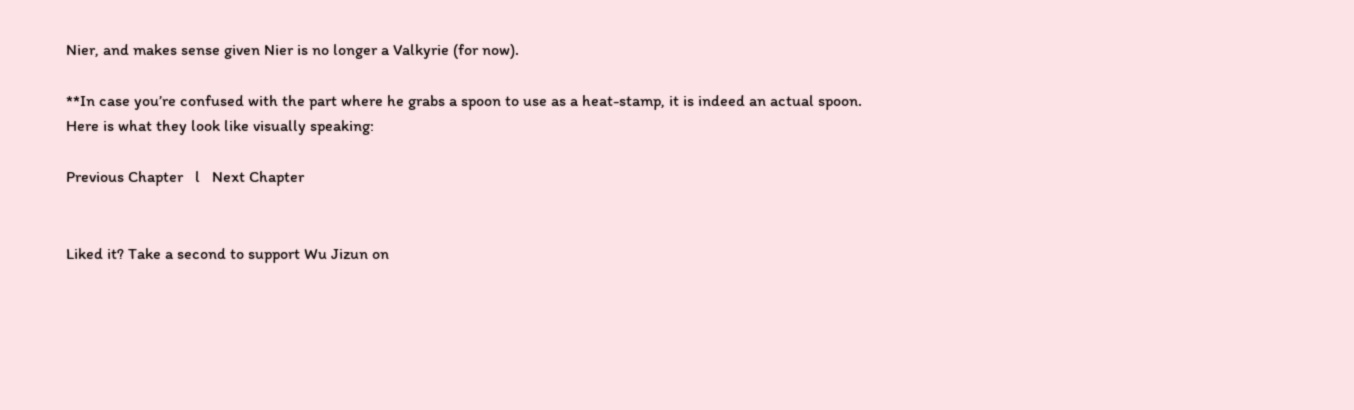Nier, and makes sense given Nier is no longer a Valkyrie (for now).

**In case you’re confused with the part where he grabs a spoon to use as a heat-stamp, it is indeed an actual spoon. Here is what they look like visually speaking:

Previous Chapter   l   Next Chapter


Liked it? Take a second to support Wu Jizun on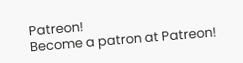Patreon!
Become a patron at Patreon!